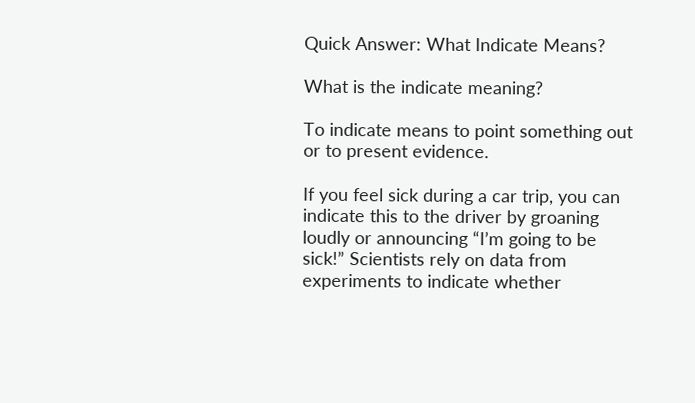Quick Answer: What Indicate Means?

What is the indicate meaning?

To indicate means to point something out or to present evidence.

If you feel sick during a car trip, you can indicate this to the driver by groaning loudly or announcing “I’m going to be sick!” Scientists rely on data from experiments to indicate whether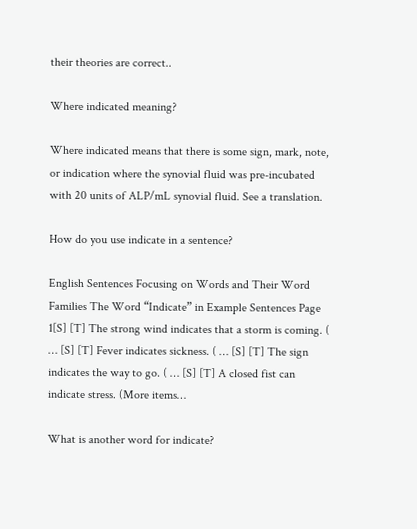their theories are correct..

Where indicated meaning?

Where indicated means that there is some sign, mark, note, or indication where the synovial fluid was pre-incubated with 20 units of ALP/mL synovial fluid. See a translation.

How do you use indicate in a sentence?

English Sentences Focusing on Words and Their Word Families The Word “Indicate” in Example Sentences Page 1[S] [T] The strong wind indicates that a storm is coming. ( … [S] [T] Fever indicates sickness. ( … [S] [T] The sign indicates the way to go. ( … [S] [T] A closed fist can indicate stress. (More items…

What is another word for indicate?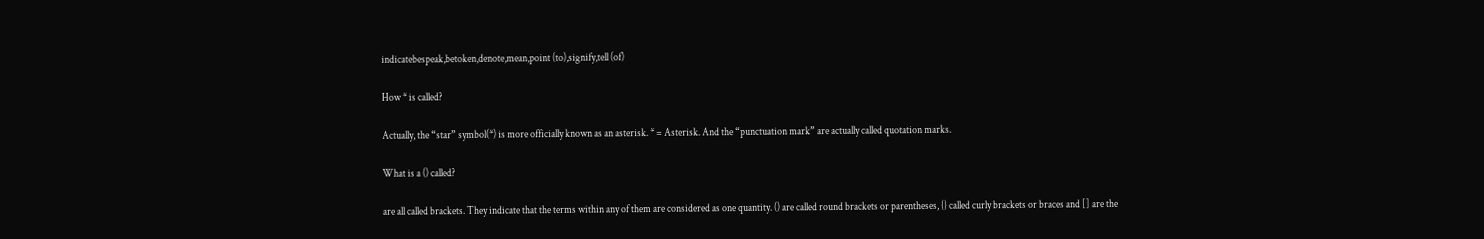indicatebespeak,betoken,denote,mean,point (to),signify,tell (of)

How * is called?

Actually, the “star” symbol(*) is more officially known as an asterisk. * = Asterisk. And the “punctuation mark” are actually called quotation marks.

What is a () called?

are all called brackets. They indicate that the terms within any of them are considered as one quantity. () are called round brackets or parentheses, {} called curly brackets or braces and [] are the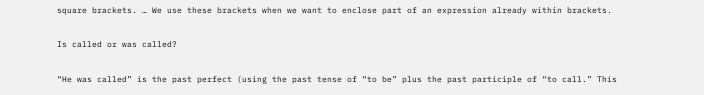square brackets. … We use these brackets when we want to enclose part of an expression already within brackets.

Is called or was called?

“He was called” is the past perfect (using the past tense of “to be” plus the past participle of “to call.” This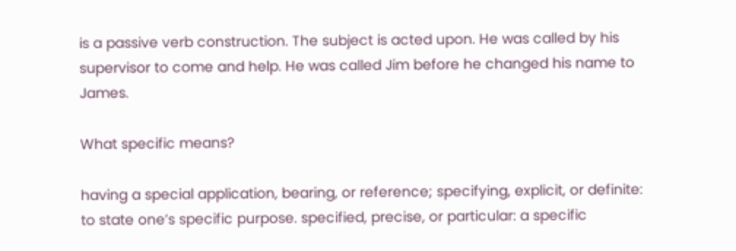is a passive verb construction. The subject is acted upon. He was called by his supervisor to come and help. He was called Jim before he changed his name to James.

What specific means?

having a special application, bearing, or reference; specifying, explicit, or definite: to state one’s specific purpose. specified, precise, or particular: a specific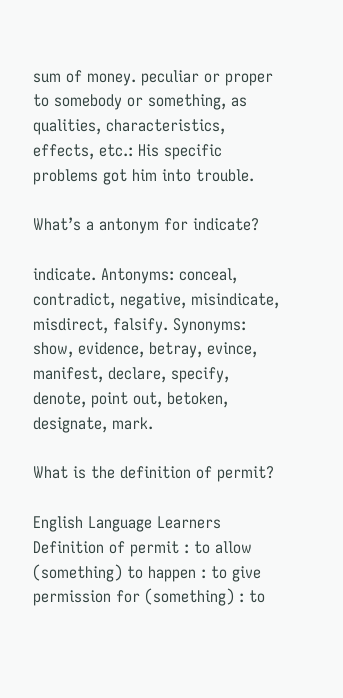sum of money. peculiar or proper to somebody or something, as qualities, characteristics, effects, etc.: His specific problems got him into trouble.

What’s a antonym for indicate?

indicate. Antonyms: conceal, contradict, negative, misindicate, misdirect, falsify. Synonyms: show, evidence, betray, evince, manifest, declare, specify, denote, point out, betoken, designate, mark.

What is the definition of permit?

English Language Learners Definition of permit : to allow (something) to happen : to give permission for (something) : to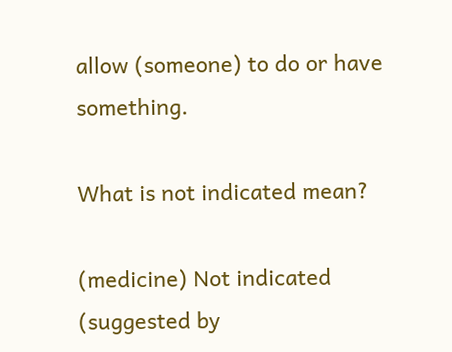allow (someone) to do or have something.

What is not indicated mean?

(medicine) Not indicated (suggested by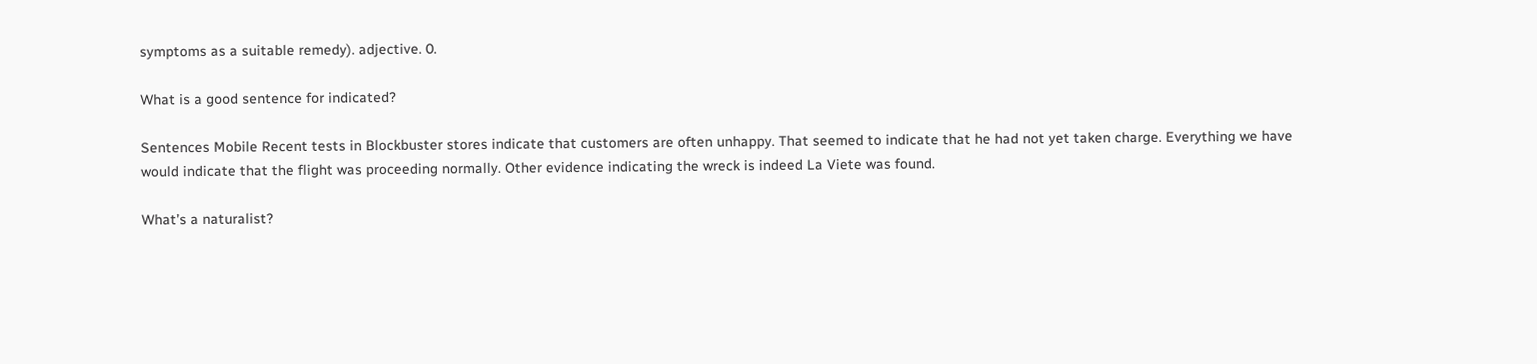symptoms as a suitable remedy). adjective. 0.

What is a good sentence for indicated?

Sentences Mobile Recent tests in Blockbuster stores indicate that customers are often unhappy. That seemed to indicate that he had not yet taken charge. Everything we have would indicate that the flight was proceeding normally. Other evidence indicating the wreck is indeed La Viete was found.

What’s a naturalist?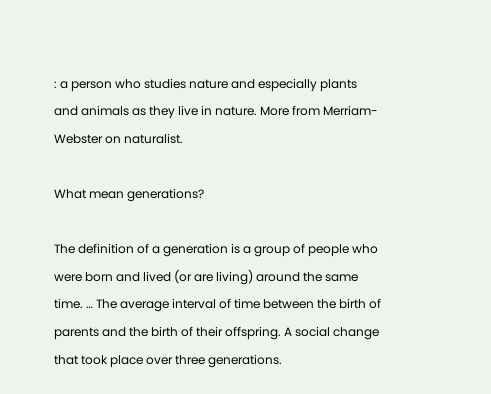: a person who studies nature and especially plants and animals as they live in nature. More from Merriam-Webster on naturalist.

What mean generations?

The definition of a generation is a group of people who were born and lived (or are living) around the same time. … The average interval of time between the birth of parents and the birth of their offspring. A social change that took place over three generations.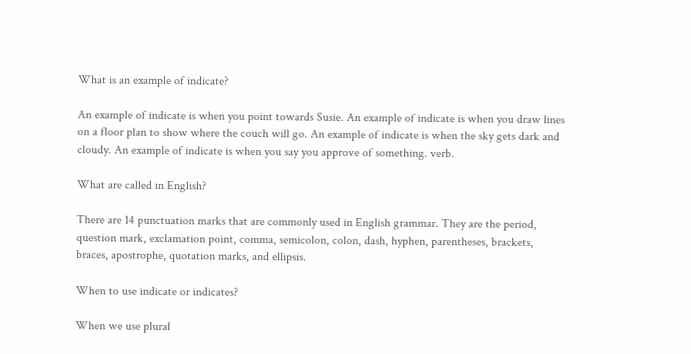What is an example of indicate?

An example of indicate is when you point towards Susie. An example of indicate is when you draw lines on a floor plan to show where the couch will go. An example of indicate is when the sky gets dark and cloudy. An example of indicate is when you say you approve of something. verb.

What are called in English?

There are 14 punctuation marks that are commonly used in English grammar. They are the period, question mark, exclamation point, comma, semicolon, colon, dash, hyphen, parentheses, brackets, braces, apostrophe, quotation marks, and ellipsis.

When to use indicate or indicates?

When we use plural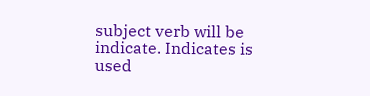subject verb will be indicate. Indicates is used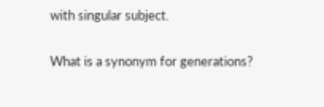with singular subject.

What is a synonym for generations?